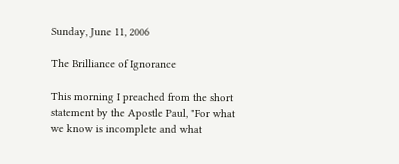Sunday, June 11, 2006

The Brilliance of Ignorance

This morning I preached from the short statement by the Apostle Paul, "For what we know is incomplete and what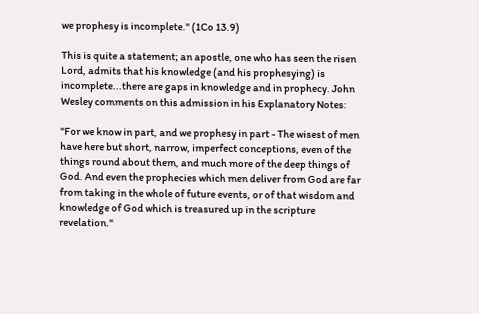we prophesy is incomplete." (1Co 13.9)

This is quite a statement; an apostle, one who has seen the risen Lord, admits that his knowledge (and his prophesying) is incomplete...there are gaps in knowledge and in prophecy. John Wesley comments on this admission in his Explanatory Notes:

"For we know in part, and we prophesy in part - The wisest of men have here but short, narrow, imperfect conceptions, even of the things round about them, and much more of the deep things of God. And even the prophecies which men deliver from God are far from taking in the whole of future events, or of that wisdom and knowledge of God which is treasured up in the scripture revelation."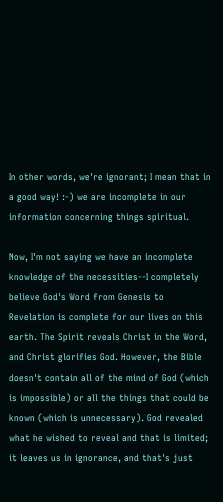In other words, we're ignorant; I mean that in a good way! :-) we are incomplete in our information concerning things spiritual.

Now, I'm not saying we have an incomplete knowledge of the necessities--I completely believe God's Word from Genesis to Revelation is complete for our lives on this earth. The Spirit reveals Christ in the Word, and Christ glorifies God. However, the Bible doesn't contain all of the mind of God (which is impossible) or all the things that could be known (which is unnecessary). God revealed what he wished to reveal and that is limited; it leaves us in ignorance, and that's just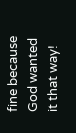fine because God wanted it that way!